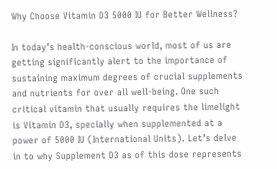Why Choose Vitamin D3 5000 IU for Better Wellness?

In today’s health-conscious world, most of us are getting significantly alert to the importance of sustaining maximum degrees of crucial supplements and nutrients for over all well-being. One such critical vitamin that usually requires the limelight is Vitamin D3, specially when supplemented at a power of 5000 IU (International Units). Let’s delve in to why Supplement D3 as of this dose represents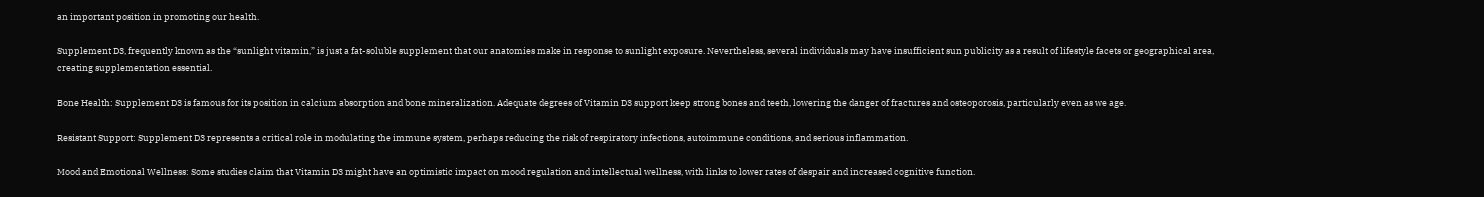an important position in promoting our health.

Supplement D3, frequently known as the “sunlight vitamin,” is just a fat-soluble supplement that our anatomies make in response to sunlight exposure. Nevertheless, several individuals may have insufficient sun publicity as a result of lifestyle facets or geographical area, creating supplementation essential.

Bone Health: Supplement D3 is famous for its position in calcium absorption and bone mineralization. Adequate degrees of Vitamin D3 support keep strong bones and teeth, lowering the danger of fractures and osteoporosis, particularly even as we age.

Resistant Support: Supplement D3 represents a critical role in modulating the immune system, perhaps reducing the risk of respiratory infections, autoimmune conditions, and serious inflammation.

Mood and Emotional Wellness: Some studies claim that Vitamin D3 might have an optimistic impact on mood regulation and intellectual wellness, with links to lower rates of despair and increased cognitive function.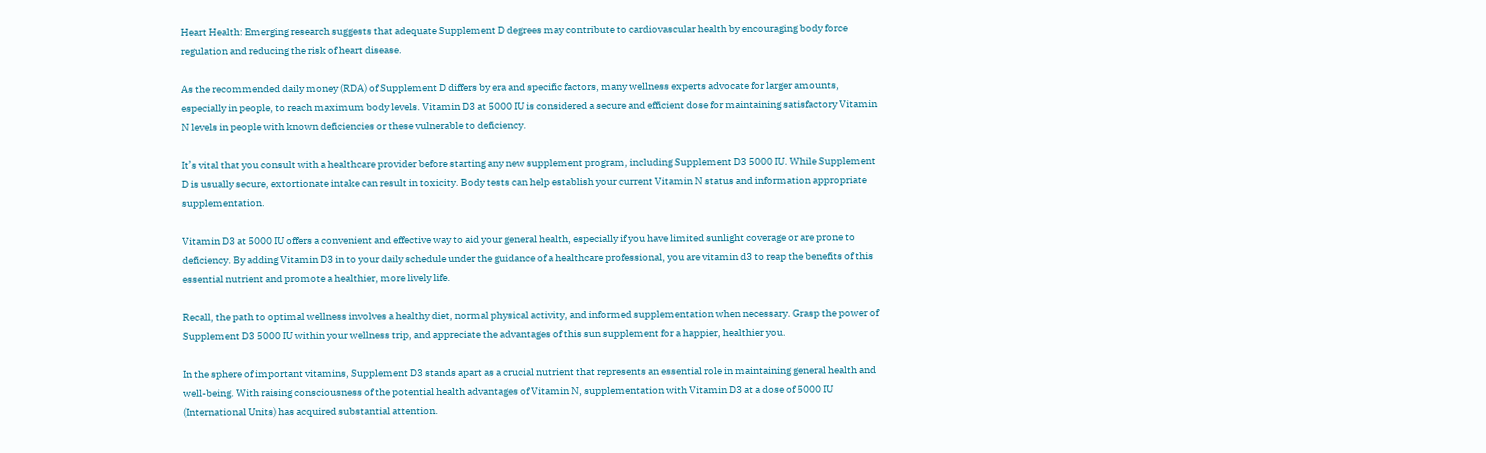Heart Health: Emerging research suggests that adequate Supplement D degrees may contribute to cardiovascular health by encouraging body force regulation and reducing the risk of heart disease.

As the recommended daily money (RDA) of Supplement D differs by era and specific factors, many wellness experts advocate for larger amounts, especially in people, to reach maximum body levels. Vitamin D3 at 5000 IU is considered a secure and efficient dose for maintaining satisfactory Vitamin N levels in people with known deficiencies or these vulnerable to deficiency.

It’s vital that you consult with a healthcare provider before starting any new supplement program, including Supplement D3 5000 IU. While Supplement D is usually secure, extortionate intake can result in toxicity. Body tests can help establish your current Vitamin N status and information appropriate supplementation.

Vitamin D3 at 5000 IU offers a convenient and effective way to aid your general health, especially if you have limited sunlight coverage or are prone to deficiency. By adding Vitamin D3 in to your daily schedule under the guidance of a healthcare professional, you are vitamin d3 to reap the benefits of this essential nutrient and promote a healthier, more lively life.

Recall, the path to optimal wellness involves a healthy diet, normal physical activity, and informed supplementation when necessary. Grasp the power of Supplement D3 5000 IU within your wellness trip, and appreciate the advantages of this sun supplement for a happier, healthier you.

In the sphere of important vitamins, Supplement D3 stands apart as a crucial nutrient that represents an essential role in maintaining general health and well-being. With raising consciousness of the potential health advantages of Vitamin N, supplementation with Vitamin D3 at a dose of 5000 IU (International Units) has acquired substantial attention.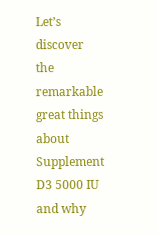Let’s discover the remarkable great things about Supplement D3 5000 IU and why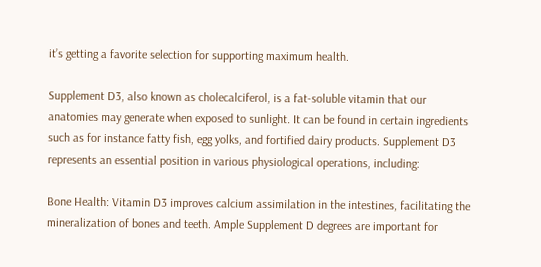it’s getting a favorite selection for supporting maximum health.

Supplement D3, also known as cholecalciferol, is a fat-soluble vitamin that our anatomies may generate when exposed to sunlight. It can be found in certain ingredients such as for instance fatty fish, egg yolks, and fortified dairy products. Supplement D3 represents an essential position in various physiological operations, including:

Bone Health: Vitamin D3 improves calcium assimilation in the intestines, facilitating the mineralization of bones and teeth. Ample Supplement D degrees are important for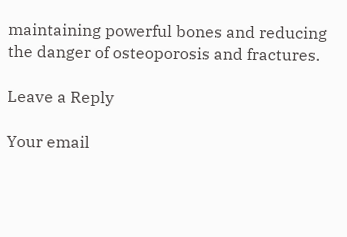maintaining powerful bones and reducing the danger of osteoporosis and fractures.

Leave a Reply

Your email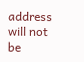address will not be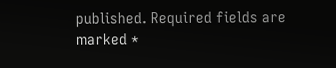published. Required fields are marked *